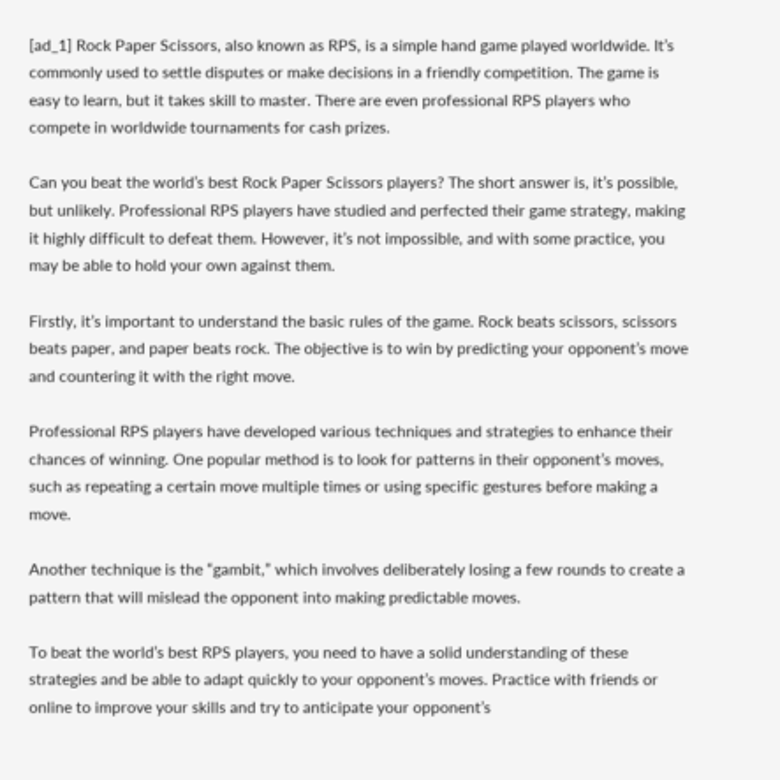[ad_1] Rock Paper Scissors, also known as RPS, is a simple hand game played worldwide. It’s commonly used to settle disputes or make decisions in a friendly competition. The game is easy to learn, but it takes skill to master. There are even professional RPS players who compete in worldwide tournaments for cash prizes.

Can you beat the world’s best Rock Paper Scissors players? The short answer is, it’s possible, but unlikely. Professional RPS players have studied and perfected their game strategy, making it highly difficult to defeat them. However, it’s not impossible, and with some practice, you may be able to hold your own against them.

Firstly, it’s important to understand the basic rules of the game. Rock beats scissors, scissors beats paper, and paper beats rock. The objective is to win by predicting your opponent’s move and countering it with the right move.

Professional RPS players have developed various techniques and strategies to enhance their chances of winning. One popular method is to look for patterns in their opponent’s moves, such as repeating a certain move multiple times or using specific gestures before making a move.

Another technique is the “gambit,” which involves deliberately losing a few rounds to create a pattern that will mislead the opponent into making predictable moves.

To beat the world’s best RPS players, you need to have a solid understanding of these strategies and be able to adapt quickly to your opponent’s moves. Practice with friends or online to improve your skills and try to anticipate your opponent’s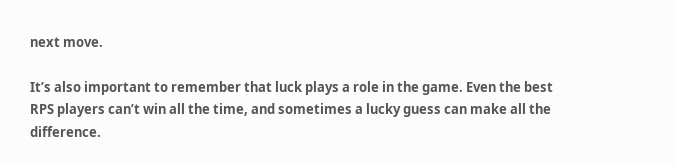next move.

It’s also important to remember that luck plays a role in the game. Even the best RPS players can’t win all the time, and sometimes a lucky guess can make all the difference.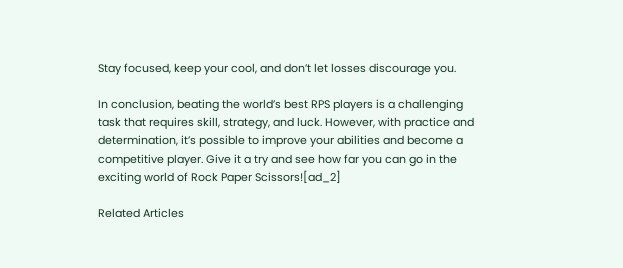Stay focused, keep your cool, and don’t let losses discourage you.

In conclusion, beating the world’s best RPS players is a challenging task that requires skill, strategy, and luck. However, with practice and determination, it’s possible to improve your abilities and become a competitive player. Give it a try and see how far you can go in the exciting world of Rock Paper Scissors![ad_2]

Related Articles